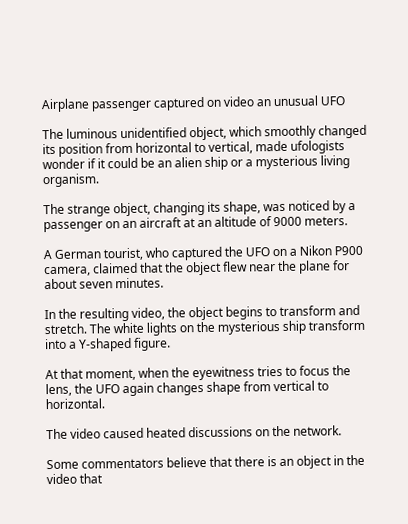Airplane passenger captured on video an unusual UFO

The luminous unidentified object, which smoothly changed its position from horizontal to vertical, made ufologists wonder if it could be an alien ship or a mysterious living organism.

The strange object, changing its shape, was noticed by a passenger on an aircraft at an altitude of 9000 meters.

A German tourist, who captured the UFO on a Nikon P900 camera, claimed that the object flew near the plane for about seven minutes.

In the resulting video, the object begins to transform and stretch. The white lights on the mysterious ship transform into a Y-shaped figure.

At that moment, when the eyewitness tries to focus the lens, the UFO again changes shape from vertical to horizontal.

The video caused heated discussions on the network.

Some commentators believe that there is an object in the video that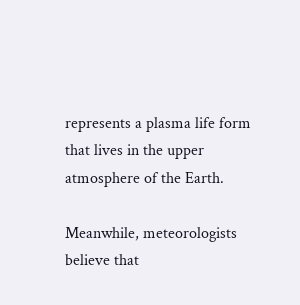represents a plasma life form that lives in the upper atmosphere of the Earth.

Meanwhile, meteorologists believe that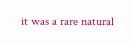it was a rare natural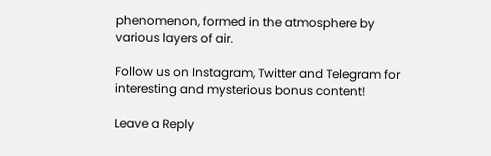phenomenon, formed in the atmosphere by various layers of air.

Follow us on Instagram, Twitter and Telegram for interesting and mysterious bonus content!

Leave a Reply